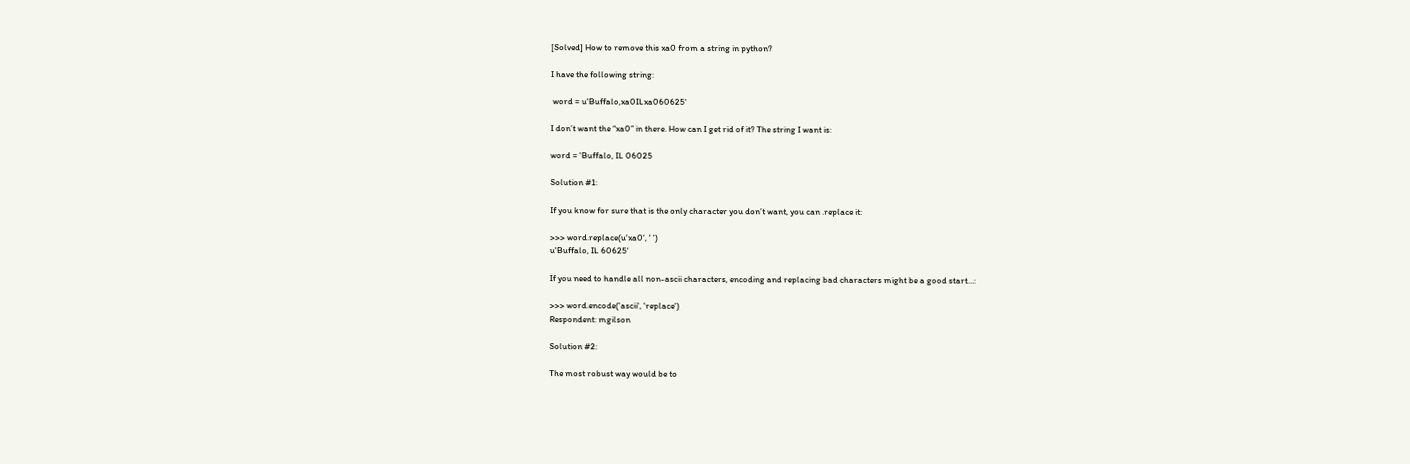[Solved] How to remove this xa0 from a string in python?

I have the following string:

 word = u'Buffalo,xa0ILxa060625'

I don’t want the “xa0” in there. How can I get rid of it? The string I want is:

word = 'Buffalo, IL 06025

Solution #1:

If you know for sure that is the only character you don’t want, you can .replace it:

>>> word.replace(u'xa0', ' ')
u'Buffalo, IL 60625'

If you need to handle all non-ascii characters, encoding and replacing bad characters might be a good start…:

>>> word.encode('ascii', 'replace')
Respondent: mgilson

Solution #2:

The most robust way would be to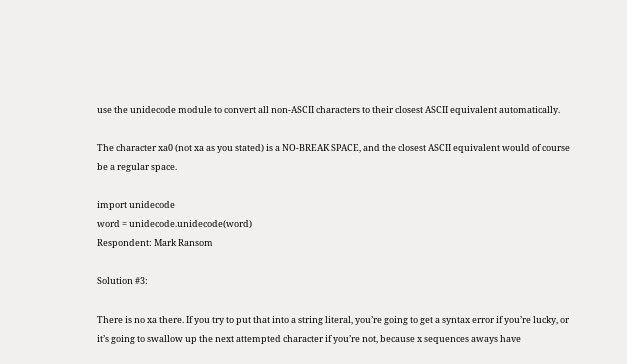use the unidecode module to convert all non-ASCII characters to their closest ASCII equivalent automatically.

The character xa0 (not xa as you stated) is a NO-BREAK SPACE, and the closest ASCII equivalent would of course be a regular space.

import unidecode
word = unidecode.unidecode(word)
Respondent: Mark Ransom

Solution #3:

There is no xa there. If you try to put that into a string literal, you’re going to get a syntax error if you’re lucky, or it’s going to swallow up the next attempted character if you’re not, because x sequences aways have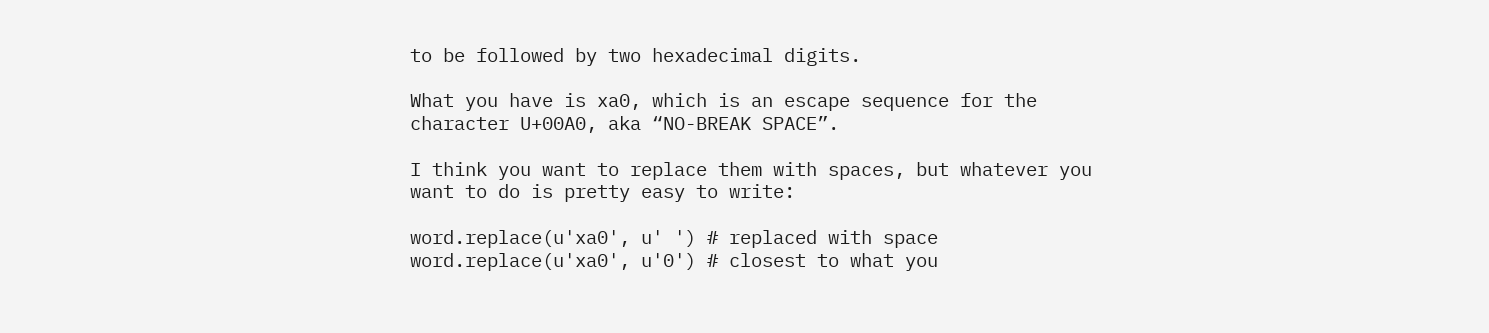to be followed by two hexadecimal digits.

What you have is xa0, which is an escape sequence for the character U+00A0, aka “NO-BREAK SPACE”.

I think you want to replace them with spaces, but whatever you want to do is pretty easy to write:

word.replace(u'xa0', u' ') # replaced with space
word.replace(u'xa0', u'0') # closest to what you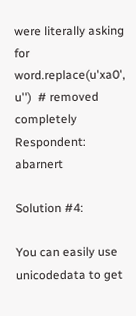were literally asking for
word.replace(u'xa0', u'')  # removed completely
Respondent: abarnert

Solution #4:

You can easily use unicodedata to get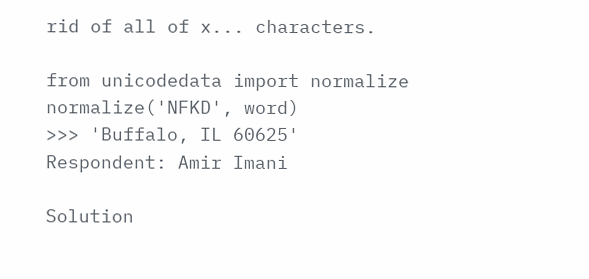rid of all of x... characters.

from unicodedata import normalize
normalize('NFKD', word)
>>> 'Buffalo, IL 60625'
Respondent: Amir Imani

Solution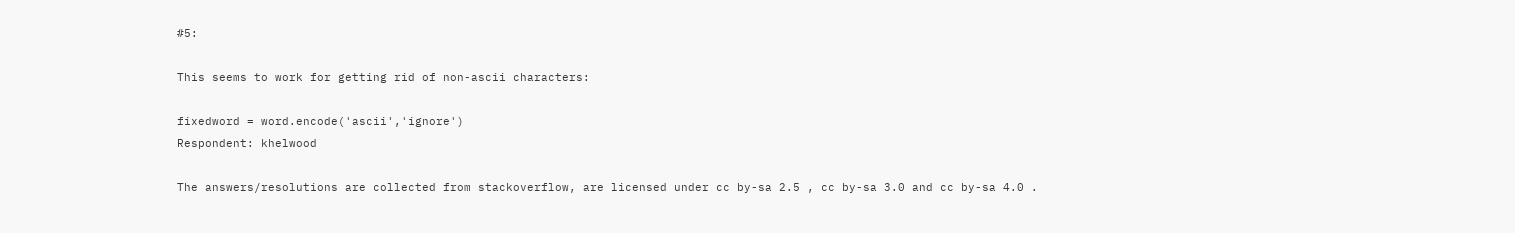#5:

This seems to work for getting rid of non-ascii characters:

fixedword = word.encode('ascii','ignore')
Respondent: khelwood

The answers/resolutions are collected from stackoverflow, are licensed under cc by-sa 2.5 , cc by-sa 3.0 and cc by-sa 4.0 .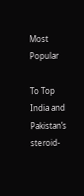Most Popular

To Top
India and Pakistan’s steroid-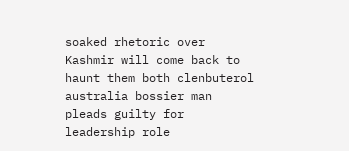soaked rhetoric over Kashmir will come back to haunt them both clenbuterol australia bossier man pleads guilty for leadership role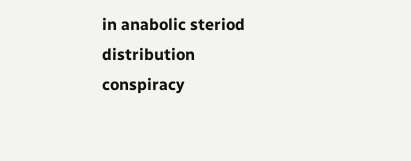in anabolic steriod distribution conspiracy